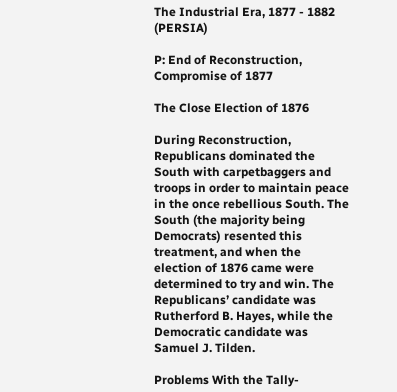The Industrial Era, 1877 - 1882 (PERSIA)

P: End of Reconstruction, Compromise of 1877

The Close Election of 1876

During Reconstruction, Republicans dominated the South with carpetbaggers and troops in order to maintain peace in the once rebellious South. The South (the majority being Democrats) resented this treatment, and when the election of 1876 came were determined to try and win. The Republicans’ candidate was Rutherford B. Hayes, while the Democratic candidate was Samuel J. Tilden.

Problems With the Tally-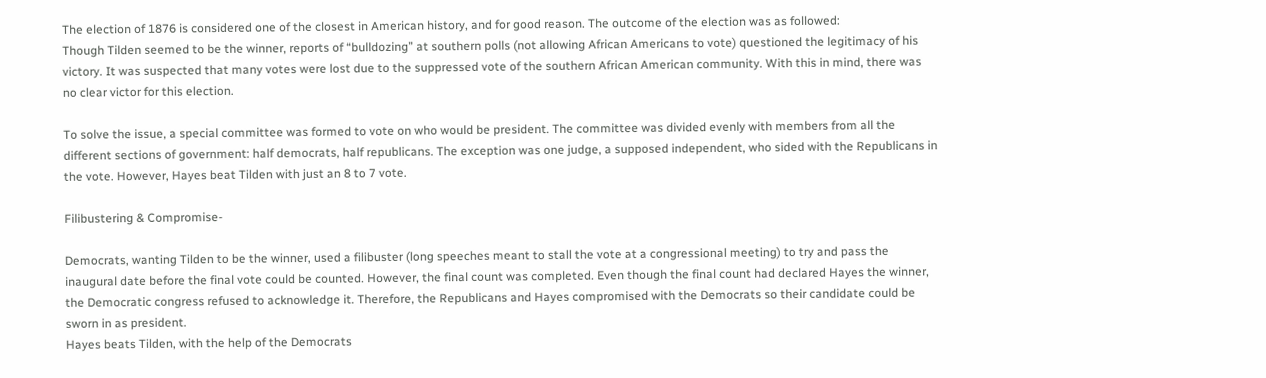The election of 1876 is considered one of the closest in American history, and for good reason. The outcome of the election was as followed:
Though Tilden seemed to be the winner, reports of “bulldozing” at southern polls (not allowing African Americans to vote) questioned the legitimacy of his victory. It was suspected that many votes were lost due to the suppressed vote of the southern African American community. With this in mind, there was no clear victor for this election.

To solve the issue, a special committee was formed to vote on who would be president. The committee was divided evenly with members from all the different sections of government: half democrats, half republicans. The exception was one judge, a supposed independent, who sided with the Republicans in the vote. However, Hayes beat Tilden with just an 8 to 7 vote.

Filibustering & Compromise-

Democrats, wanting Tilden to be the winner, used a filibuster (long speeches meant to stall the vote at a congressional meeting) to try and pass the inaugural date before the final vote could be counted. However, the final count was completed. Even though the final count had declared Hayes the winner, the Democratic congress refused to acknowledge it. Therefore, the Republicans and Hayes compromised with the Democrats so their candidate could be sworn in as president.
Hayes beats Tilden, with the help of the Democrats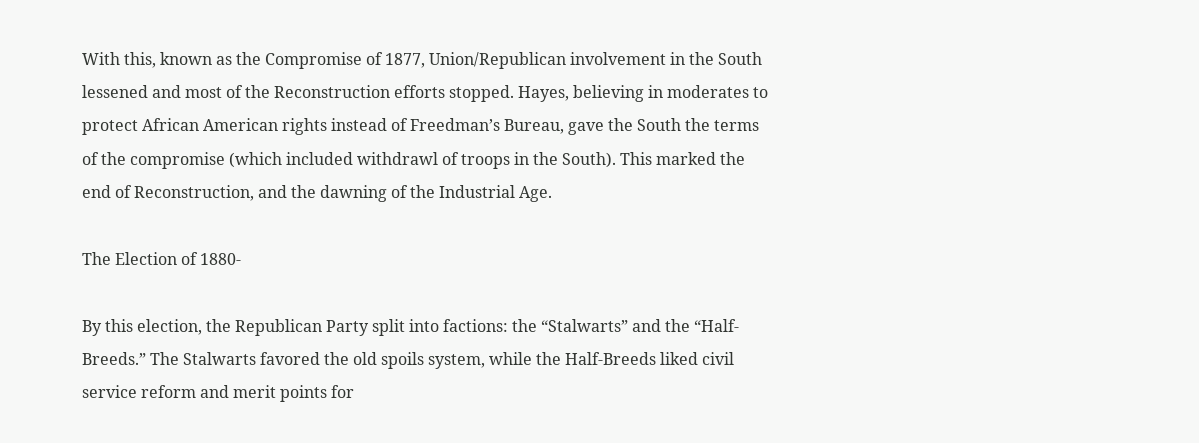With this, known as the Compromise of 1877, Union/Republican involvement in the South lessened and most of the Reconstruction efforts stopped. Hayes, believing in moderates to protect African American rights instead of Freedman’s Bureau, gave the South the terms of the compromise (which included withdrawl of troops in the South). This marked the end of Reconstruction, and the dawning of the Industrial Age.

The Election of 1880-

By this election, the Republican Party split into factions: the “Stalwarts” and the “Half-Breeds.” The Stalwarts favored the old spoils system, while the Half-Breeds liked civil service reform and merit points for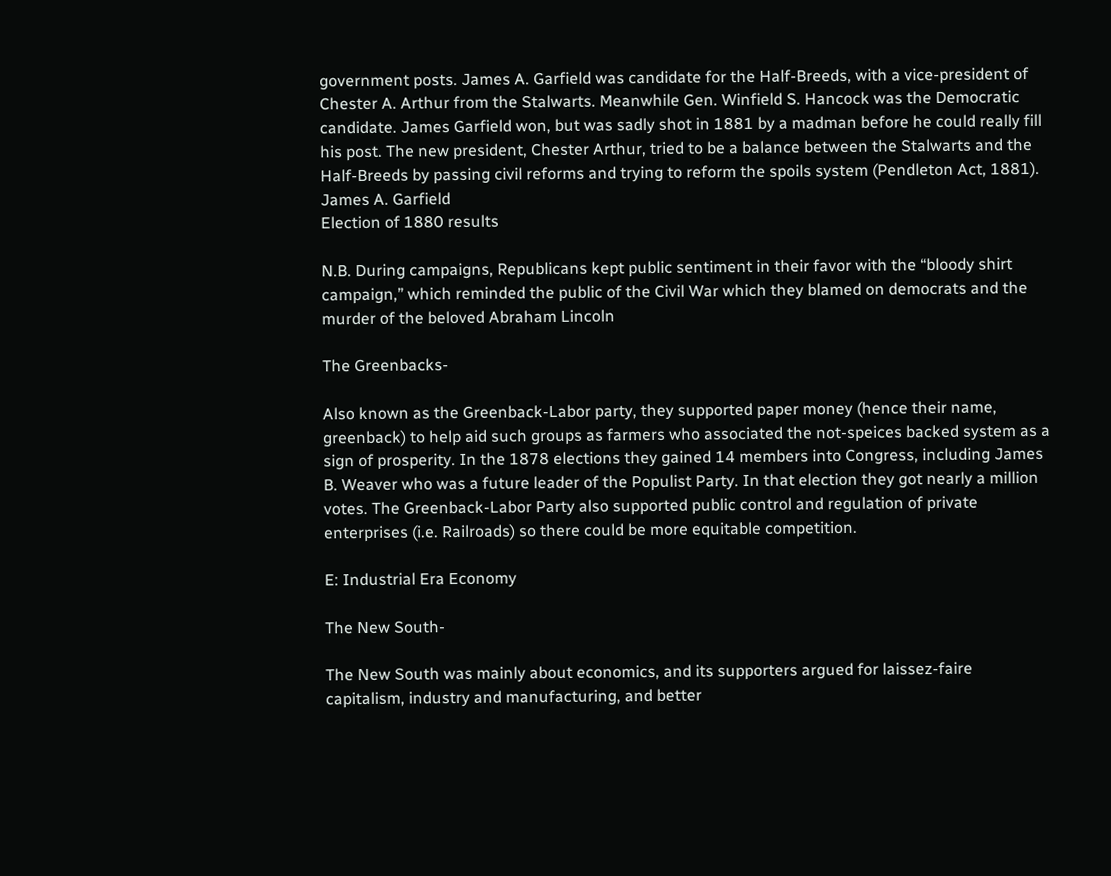government posts. James A. Garfield was candidate for the Half-Breeds, with a vice-president of Chester A. Arthur from the Stalwarts. Meanwhile Gen. Winfield S. Hancock was the Democratic candidate. James Garfield won, but was sadly shot in 1881 by a madman before he could really fill his post. The new president, Chester Arthur, tried to be a balance between the Stalwarts and the Half-Breeds by passing civil reforms and trying to reform the spoils system (Pendleton Act, 1881).
James A. Garfield
Election of 1880 results

N.B. During campaigns, Republicans kept public sentiment in their favor with the “bloody shirt campaign,” which reminded the public of the Civil War which they blamed on democrats and the murder of the beloved Abraham Lincoln

The Greenbacks-

Also known as the Greenback-Labor party, they supported paper money (hence their name, greenback) to help aid such groups as farmers who associated the not-speices backed system as a sign of prosperity. In the 1878 elections they gained 14 members into Congress, including James B. Weaver who was a future leader of the Populist Party. In that election they got nearly a million votes. The Greenback-Labor Party also supported public control and regulation of private enterprises (i.e. Railroads) so there could be more equitable competition.

E: Industrial Era Economy

The New South-

The New South was mainly about economics, and its supporters argued for laissez-faire capitalism, industry and manufacturing, and better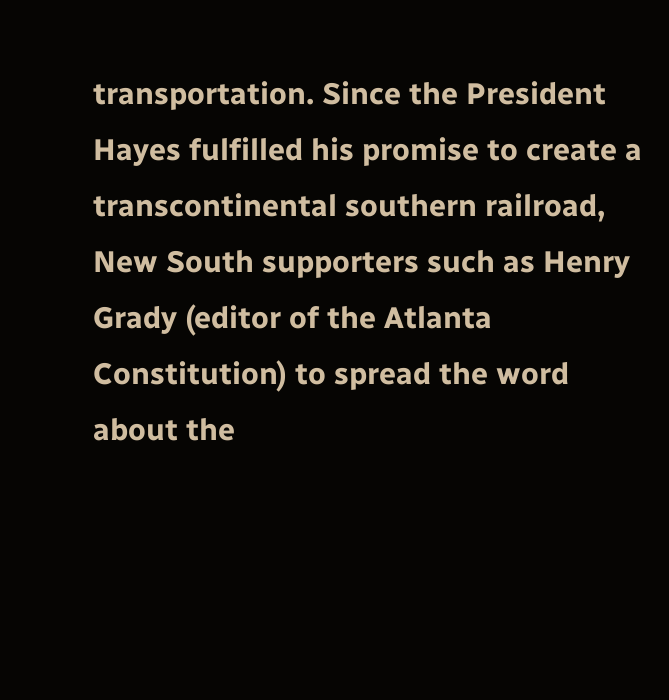transportation. Since the President Hayes fulfilled his promise to create a transcontinental southern railroad, New South supporters such as Henry Grady (editor of the Atlanta Constitution) to spread the word about the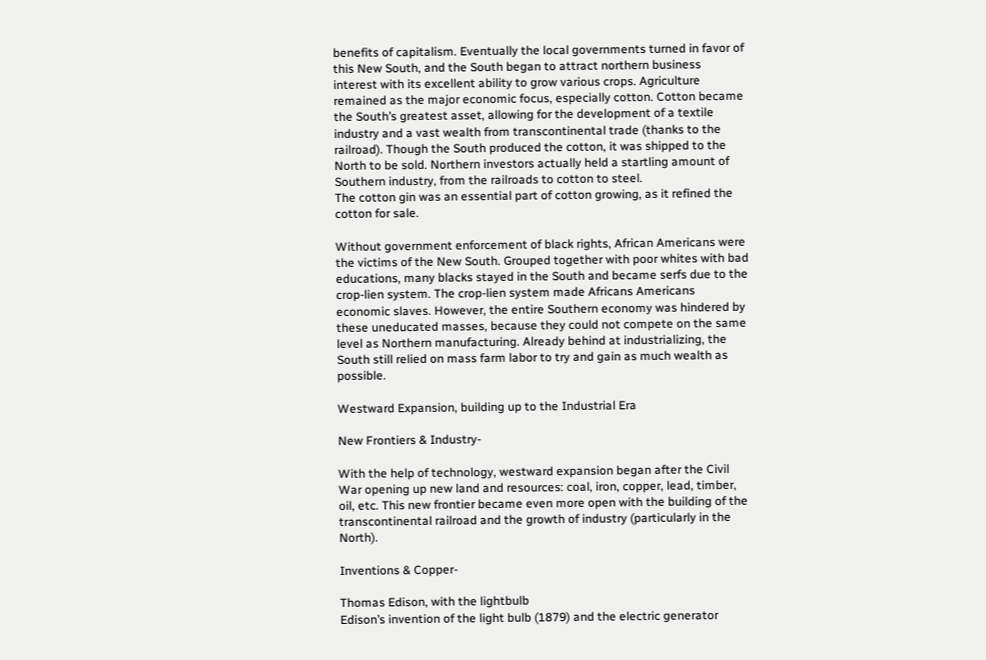benefits of capitalism. Eventually the local governments turned in favor of this New South, and the South began to attract northern business interest with its excellent ability to grow various crops. Agriculture remained as the major economic focus, especially cotton. Cotton became the South’s greatest asset, allowing for the development of a textile industry and a vast wealth from transcontinental trade (thanks to the railroad). Though the South produced the cotton, it was shipped to the North to be sold. Northern investors actually held a startling amount of Southern industry, from the railroads to cotton to steel.
The cotton gin was an essential part of cotton growing, as it refined the cotton for sale.

Without government enforcement of black rights, African Americans were the victims of the New South. Grouped together with poor whites with bad educations, many blacks stayed in the South and became serfs due to the crop-lien system. The crop-lien system made Africans Americans economic slaves. However, the entire Southern economy was hindered by these uneducated masses, because they could not compete on the same level as Northern manufacturing. Already behind at industrializing, the South still relied on mass farm labor to try and gain as much wealth as possible.

Westward Expansion, building up to the Industrial Era

New Frontiers & Industry-

With the help of technology, westward expansion began after the Civil War opening up new land and resources: coal, iron, copper, lead, timber, oil, etc. This new frontier became even more open with the building of the transcontinental railroad and the growth of industry (particularly in the North).

Inventions & Copper-

Thomas Edison, with the lightbulb
Edison’s invention of the light bulb (1879) and the electric generator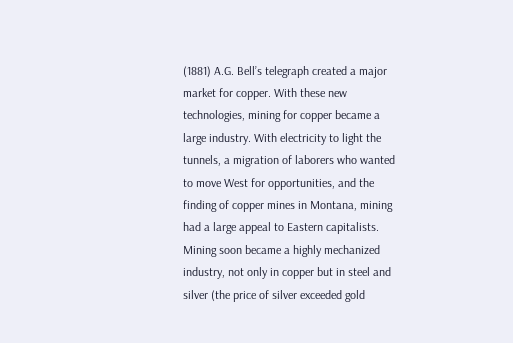(1881) A.G. Bell’s telegraph created a major market for copper. With these new technologies, mining for copper became a large industry. With electricity to light the tunnels, a migration of laborers who wanted to move West for opportunities, and the finding of copper mines in Montana, mining had a large appeal to Eastern capitalists. Mining soon became a highly mechanized industry, not only in copper but in steel and silver (the price of silver exceeded gold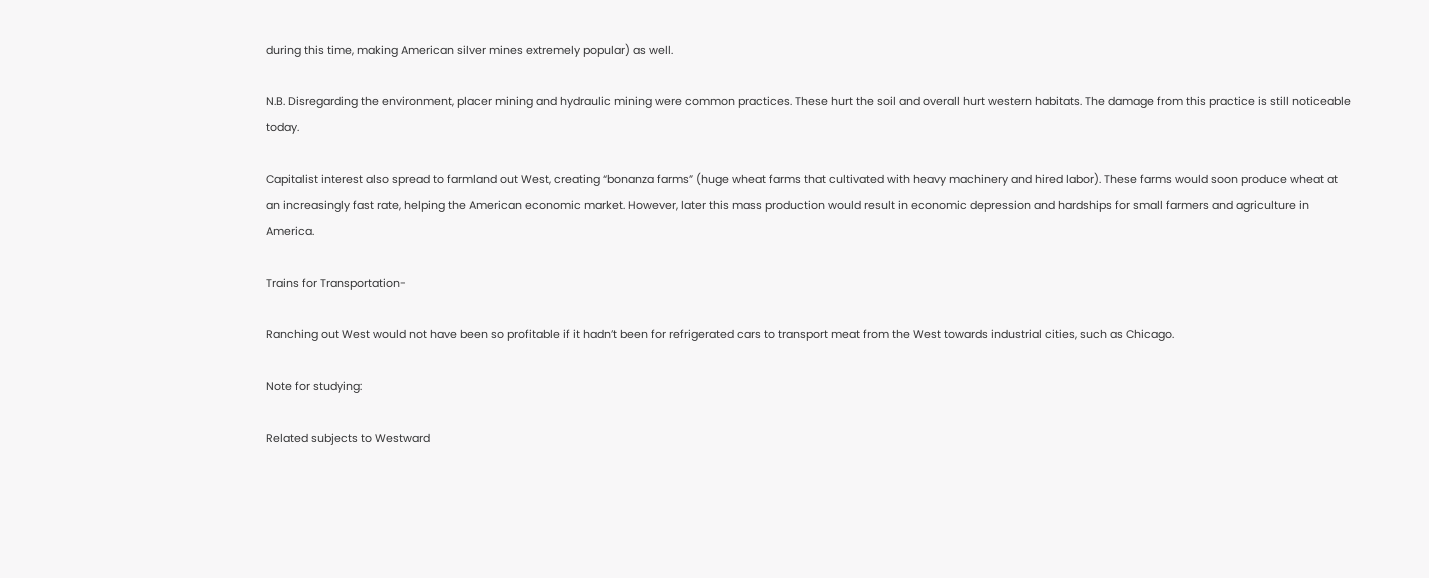during this time, making American silver mines extremely popular) as well.

N.B. Disregarding the environment, placer mining and hydraulic mining were common practices. These hurt the soil and overall hurt western habitats. The damage from this practice is still noticeable today.

Capitalist interest also spread to farmland out West, creating “bonanza farms” (huge wheat farms that cultivated with heavy machinery and hired labor). These farms would soon produce wheat at an increasingly fast rate, helping the American economic market. However, later this mass production would result in economic depression and hardships for small farmers and agriculture in America.

Trains for Transportation-

Ranching out West would not have been so profitable if it hadn’t been for refrigerated cars to transport meat from the West towards industrial cities, such as Chicago.

Note for studying:

Related subjects to Westward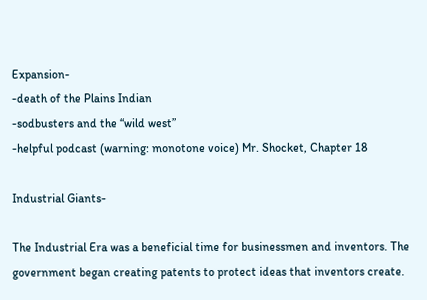Expansion-
-death of the Plains Indian
-sodbusters and the “wild west”
-helpful podcast (warning: monotone voice) Mr. Shocket, Chapter 18

Industrial Giants-

The Industrial Era was a beneficial time for businessmen and inventors. The government began creating patents to protect ideas that inventors create.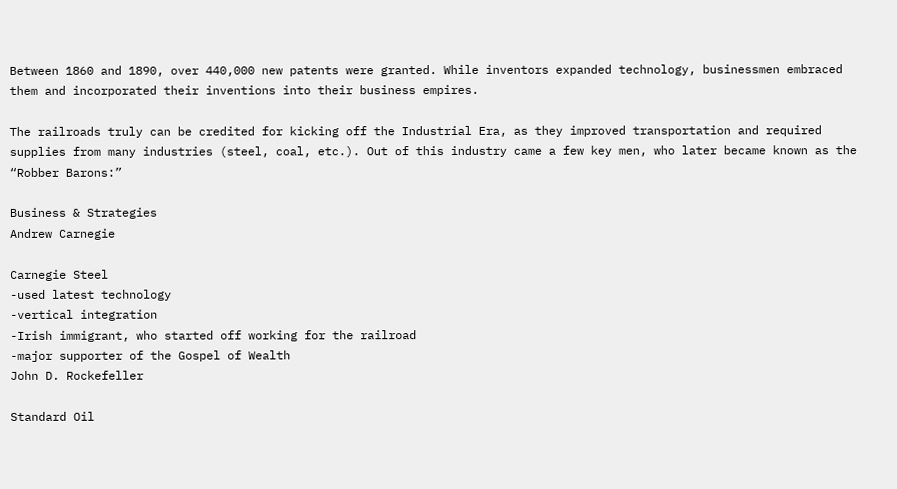Between 1860 and 1890, over 440,000 new patents were granted. While inventors expanded technology, businessmen embraced them and incorporated their inventions into their business empires.

The railroads truly can be credited for kicking off the Industrial Era, as they improved transportation and required supplies from many industries (steel, coal, etc.). Out of this industry came a few key men, who later became known as the “Robber Barons:”

Business & Strategies
Andrew Carnegie

Carnegie Steel
-used latest technology
-vertical integration
-Irish immigrant, who started off working for the railroad
-major supporter of the Gospel of Wealth
John D. Rockefeller

Standard Oil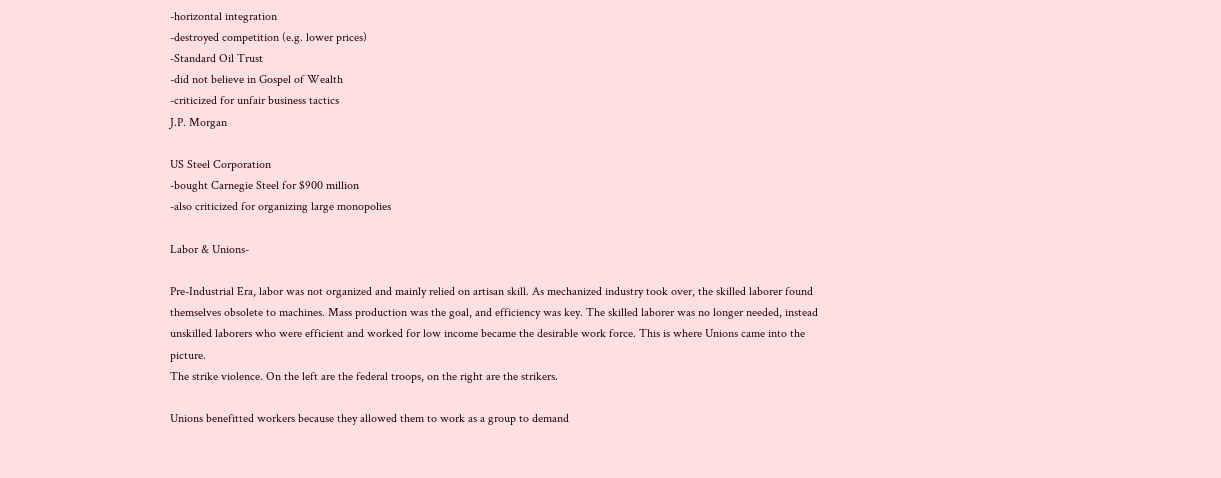-horizontal integration
-destroyed competition (e.g. lower prices)
-Standard Oil Trust
-did not believe in Gospel of Wealth
-criticized for unfair business tactics
J.P. Morgan

US Steel Corporation
-bought Carnegie Steel for $900 million
-also criticized for organizing large monopolies

Labor & Unions-

Pre-Industrial Era, labor was not organized and mainly relied on artisan skill. As mechanized industry took over, the skilled laborer found themselves obsolete to machines. Mass production was the goal, and efficiency was key. The skilled laborer was no longer needed, instead unskilled laborers who were efficient and worked for low income became the desirable work force. This is where Unions came into the picture.
The strike violence. On the left are the federal troops, on the right are the strikers.

Unions benefitted workers because they allowed them to work as a group to demand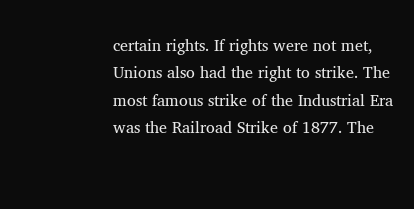certain rights. If rights were not met, Unions also had the right to strike. The most famous strike of the Industrial Era was the Railroad Strike of 1877. The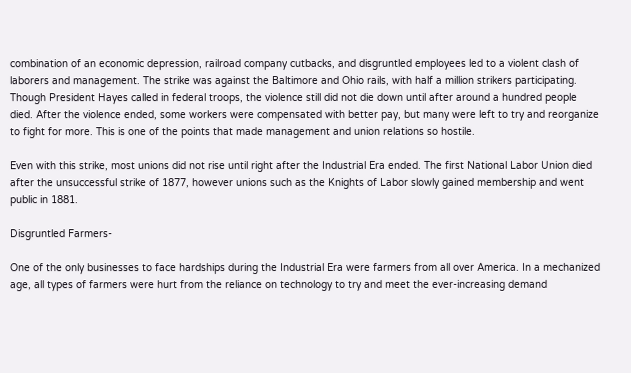combination of an economic depression, railroad company cutbacks, and disgruntled employees led to a violent clash of laborers and management. The strike was against the Baltimore and Ohio rails, with half a million strikers participating. Though President Hayes called in federal troops, the violence still did not die down until after around a hundred people died. After the violence ended, some workers were compensated with better pay, but many were left to try and reorganize to fight for more. This is one of the points that made management and union relations so hostile.

Even with this strike, most unions did not rise until right after the Industrial Era ended. The first National Labor Union died after the unsuccessful strike of 1877, however unions such as the Knights of Labor slowly gained membership and went public in 1881.

Disgruntled Farmers-

One of the only businesses to face hardships during the Industrial Era were farmers from all over America. In a mechanized age, all types of farmers were hurt from the reliance on technology to try and meet the ever-increasing demand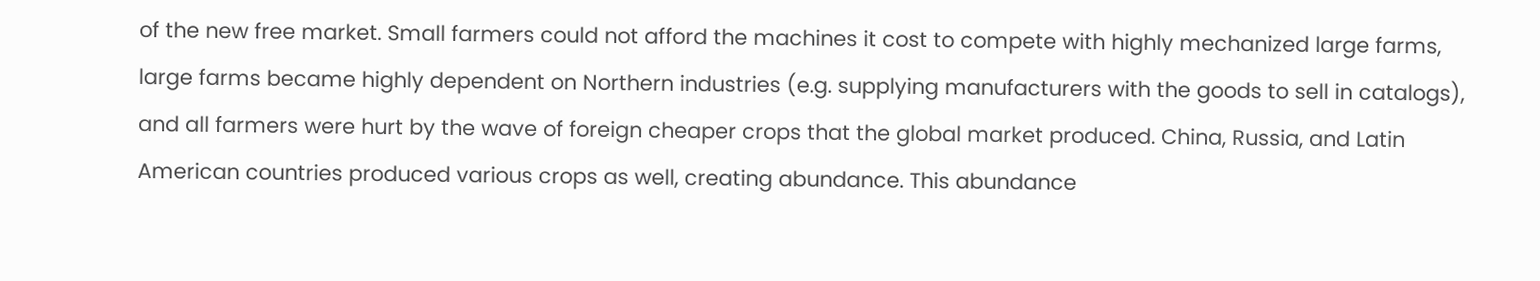of the new free market. Small farmers could not afford the machines it cost to compete with highly mechanized large farms, large farms became highly dependent on Northern industries (e.g. supplying manufacturers with the goods to sell in catalogs), and all farmers were hurt by the wave of foreign cheaper crops that the global market produced. China, Russia, and Latin American countries produced various crops as well, creating abundance. This abundance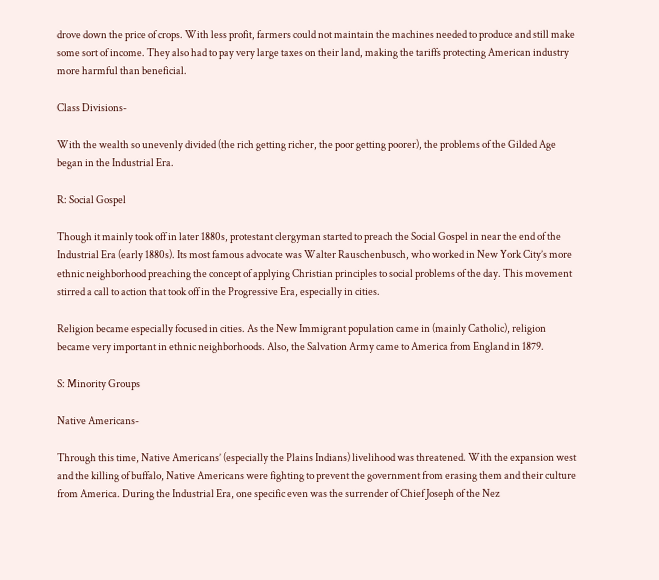drove down the price of crops. With less profit, farmers could not maintain the machines needed to produce and still make some sort of income. They also had to pay very large taxes on their land, making the tariffs protecting American industry more harmful than beneficial.

Class Divisions-

With the wealth so unevenly divided (the rich getting richer, the poor getting poorer), the problems of the Gilded Age began in the Industrial Era.

R: Social Gospel

Though it mainly took off in later 1880s, protestant clergyman started to preach the Social Gospel in near the end of the Industrial Era (early 1880s). Its most famous advocate was Walter Rauschenbusch, who worked in New York City’s more ethnic neighborhood preaching the concept of applying Christian principles to social problems of the day. This movement stirred a call to action that took off in the Progressive Era, especially in cities.

Religion became especially focused in cities. As the New Immigrant population came in (mainly Catholic), religion became very important in ethnic neighborhoods. Also, the Salvation Army came to America from England in 1879.

S: Minority Groups

Native Americans-

Through this time, Native Americans’ (especially the Plains Indians) livelihood was threatened. With the expansion west and the killing of buffalo, Native Americans were fighting to prevent the government from erasing them and their culture from America. During the Industrial Era, one specific even was the surrender of Chief Joseph of the Nez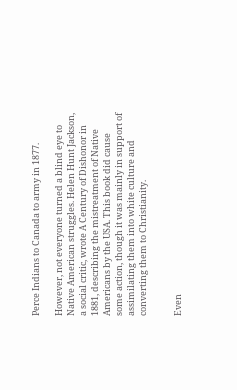Perce Indians to Canada to army in 1877.

However, not everyone turned a blind eye to Native American struggles. Helen Hunt Jackson, a social critic, wrote A Century of Dishonor in 1881, describing the mistreatment of Native Americans by the USA. This book did cause some action, though it was mainly in support of assimilating them into white culture and converting them to Christianity.


Even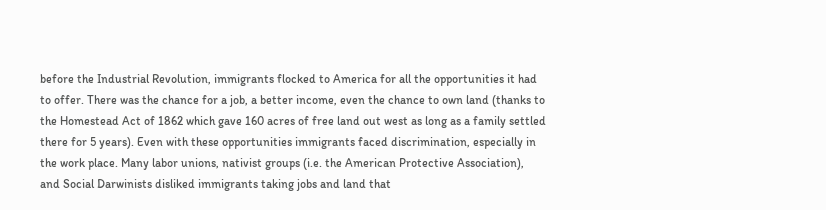before the Industrial Revolution, immigrants flocked to America for all the opportunities it had to offer. There was the chance for a job, a better income, even the chance to own land (thanks to the Homestead Act of 1862 which gave 160 acres of free land out west as long as a family settled there for 5 years). Even with these opportunities immigrants faced discrimination, especially in the work place. Many labor unions, nativist groups (i.e. the American Protective Association), and Social Darwinists disliked immigrants taking jobs and land that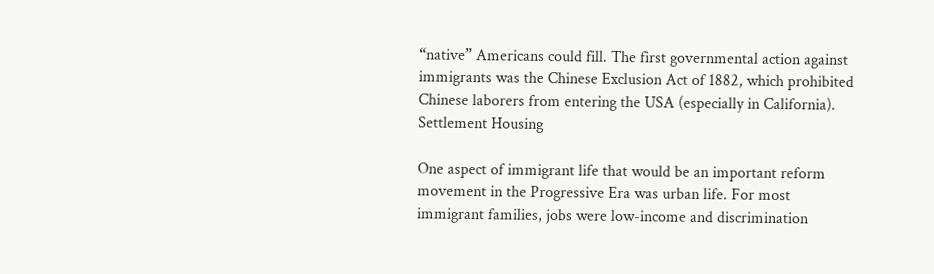“native” Americans could fill. The first governmental action against immigrants was the Chinese Exclusion Act of 1882, which prohibited Chinese laborers from entering the USA (especially in California).
Settlement Housing

One aspect of immigrant life that would be an important reform movement in the Progressive Era was urban life. For most immigrant families, jobs were low-income and discrimination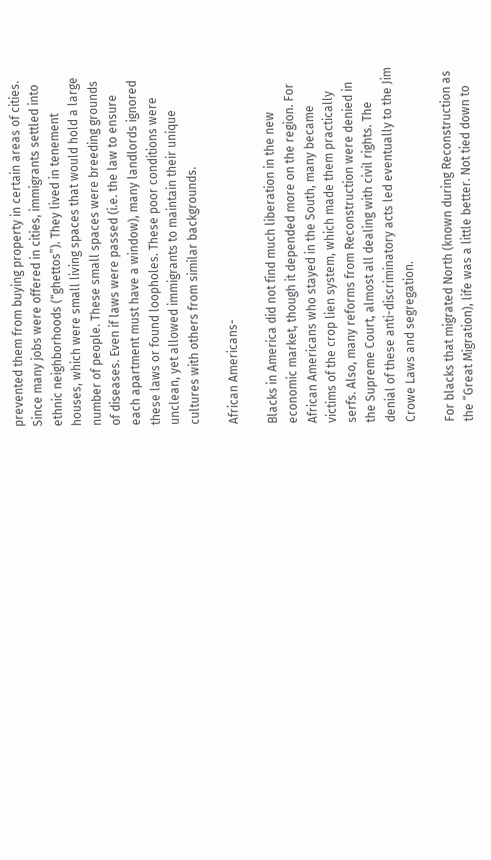prevented them from buying property in certain areas of cities. Since many jobs were offered in cities, immigrants settled into ethnic neighborhoods (“ghettos”). They lived in tenement houses, which were small living spaces that would hold a large number of people. These small spaces were breeding grounds of diseases. Even if laws were passed (i.e. the law to ensure each apartment must have a window), many landlords ignored these laws or found loopholes. These poor conditions were unclean, yet allowed immigrants to maintain their unique cultures with others from similar backgrounds.

African Americans-

Blacks in America did not find much liberation in the new economic market, though it depended more on the region. For African Americans who stayed in the South, many became victims of the crop lien system, which made them practically serfs. Also, many reforms from Reconstruction were denied in the Supreme Court, almost all dealing with civil rights. The denial of these anti-discriminatory acts led eventually to the Jim Crowe Laws and segregation.

For blacks that migrated North (known during Reconstruction as the “Great Migration), life was a little better. Not tied down to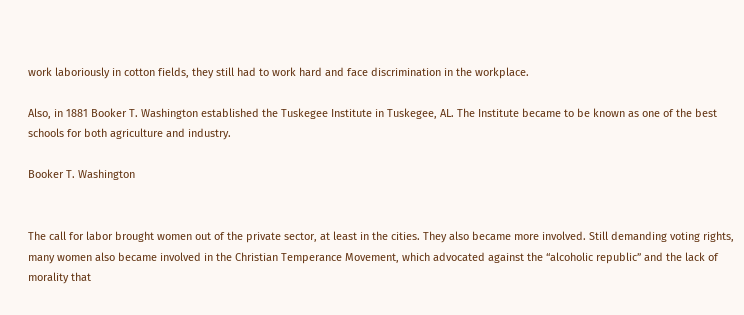work laboriously in cotton fields, they still had to work hard and face discrimination in the workplace.

Also, in 1881 Booker T. Washington established the Tuskegee Institute in Tuskegee, AL. The Institute became to be known as one of the best schools for both agriculture and industry.

Booker T. Washington


The call for labor brought women out of the private sector, at least in the cities. They also became more involved. Still demanding voting rights, many women also became involved in the Christian Temperance Movement, which advocated against the “alcoholic republic” and the lack of morality that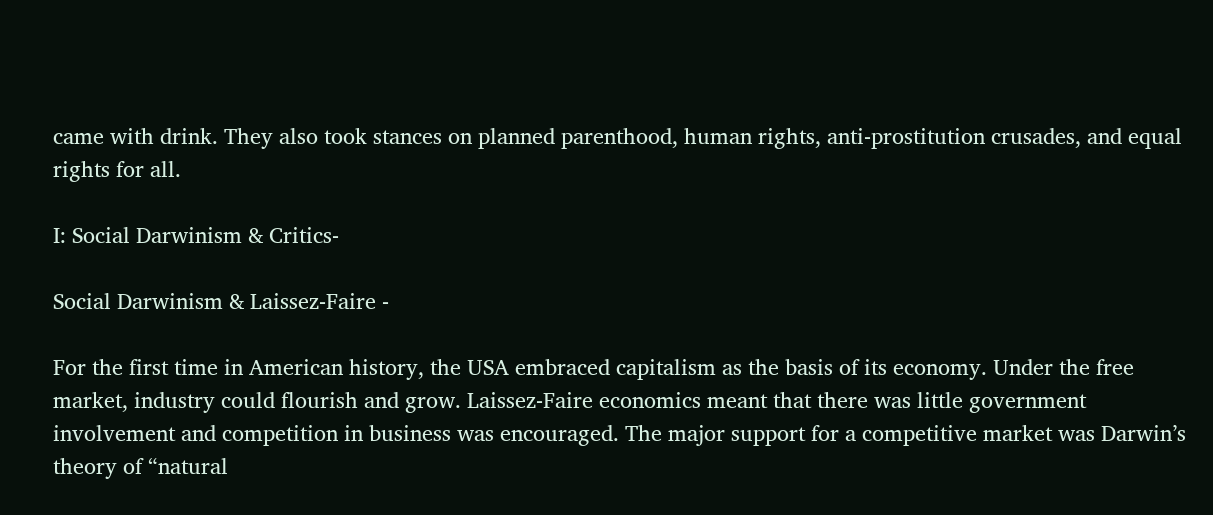came with drink. They also took stances on planned parenthood, human rights, anti-prostitution crusades, and equal rights for all.

I: Social Darwinism & Critics-

Social Darwinism & Laissez-Faire -

For the first time in American history, the USA embraced capitalism as the basis of its economy. Under the free market, industry could flourish and grow. Laissez-Faire economics meant that there was little government involvement and competition in business was encouraged. The major support for a competitive market was Darwin’s theory of “natural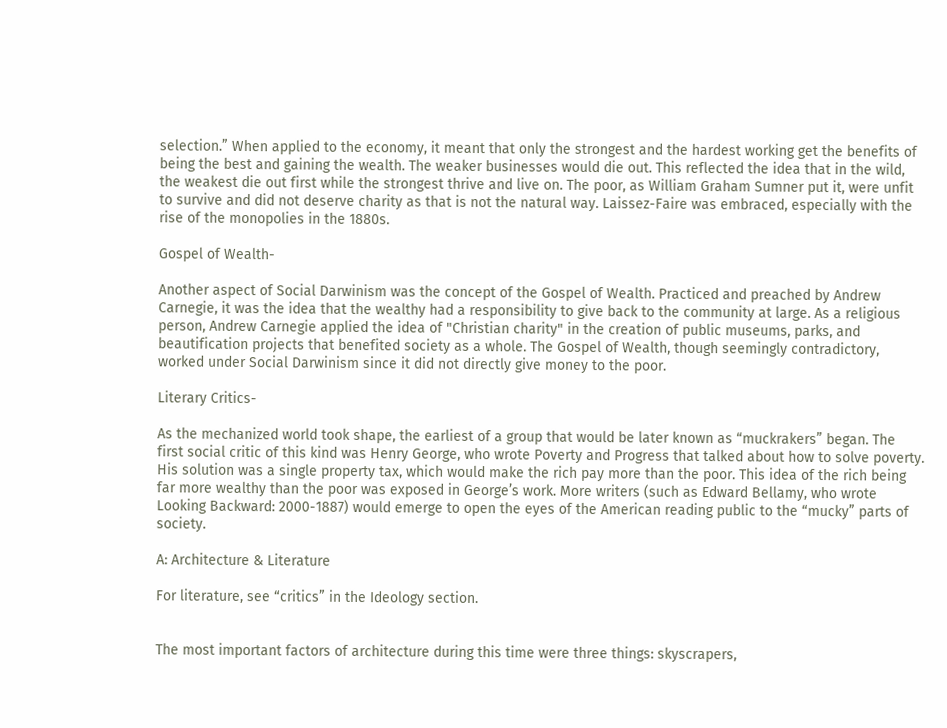selection.” When applied to the economy, it meant that only the strongest and the hardest working get the benefits of being the best and gaining the wealth. The weaker businesses would die out. This reflected the idea that in the wild, the weakest die out first while the strongest thrive and live on. The poor, as William Graham Sumner put it, were unfit to survive and did not deserve charity as that is not the natural way. Laissez-Faire was embraced, especially with the rise of the monopolies in the 1880s.

Gospel of Wealth-

Another aspect of Social Darwinism was the concept of the Gospel of Wealth. Practiced and preached by Andrew Carnegie, it was the idea that the wealthy had a responsibility to give back to the community at large. As a religious person, Andrew Carnegie applied the idea of "Christian charity" in the creation of public museums, parks, and beautification projects that benefited society as a whole. The Gospel of Wealth, though seemingly contradictory, worked under Social Darwinism since it did not directly give money to the poor.

Literary Critics-

As the mechanized world took shape, the earliest of a group that would be later known as “muckrakers” began. The first social critic of this kind was Henry George, who wrote Poverty and Progress that talked about how to solve poverty. His solution was a single property tax, which would make the rich pay more than the poor. This idea of the rich being far more wealthy than the poor was exposed in George’s work. More writers (such as Edward Bellamy, who wrote Looking Backward: 2000-1887) would emerge to open the eyes of the American reading public to the “mucky” parts of society.

A: Architecture & Literature

For literature, see “critics” in the Ideology section.


The most important factors of architecture during this time were three things: skyscrapers,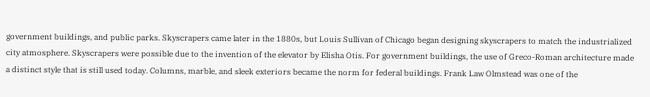government buildings, and public parks. Skyscrapers came later in the 1880s, but Louis Sullivan of Chicago began designing skyscrapers to match the industrialized city atmosphere. Skyscrapers were possible due to the invention of the elevator by Elisha Otis. For government buildings, the use of Greco-Roman architecture made a distinct style that is still used today. Columns, marble, and sleek exteriors became the norm for federal buildings. Frank Law Olmstead was one of the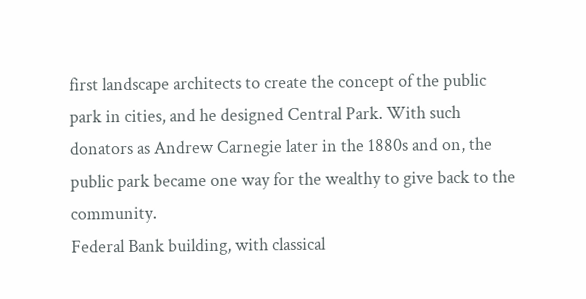first landscape architects to create the concept of the public park in cities, and he designed Central Park. With such donators as Andrew Carnegie later in the 1880s and on, the public park became one way for the wealthy to give back to the community.
Federal Bank building, with classical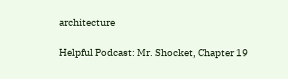architecture

Helpful Podcast: Mr. Shocket, Chapter 19